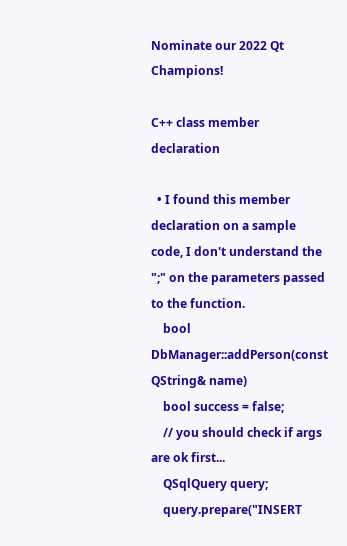Nominate our 2022 Qt Champions!

C++ class member declaration

  • I found this member declaration on a sample code, I don't understand the ";" on the parameters passed to the function.
    bool DbManager::addPerson(const QString& name)
    bool success = false;
    // you should check if args are ok first...
    QSqlQuery query;
    query.prepare("INSERT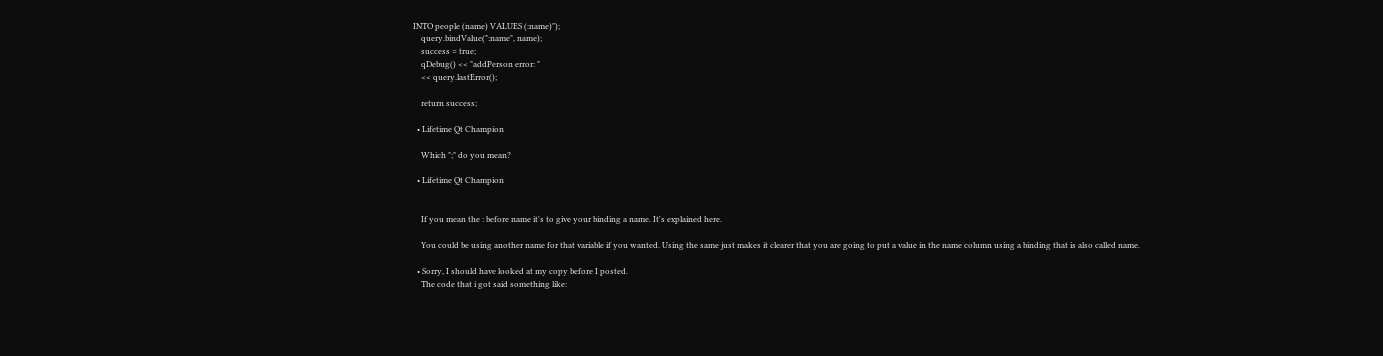INTO people (name) VALUES (:name)");
    query.bindValue(":name", name);
    success = true;
    qDebug() << "addPerson error: "
    << query.lastError();

    return success;

  • Lifetime Qt Champion

    Which ";" do you mean?

  • Lifetime Qt Champion


    If you mean the : before name it's to give your binding a name. It's explained here.

    You could be using another name for that variable if you wanted. Using the same just makes it clearer that you are going to put a value in the name column using a binding that is also called name.

  • Sorry, I should have looked at my copy before I posted.
    The code that i got said something like: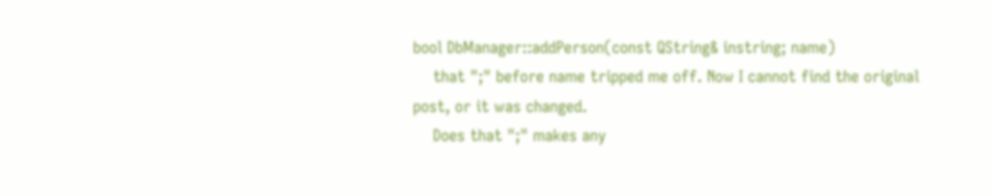bool DbManager::addPerson(const QString& instring; name)
    that ";" before name tripped me off. Now I cannot find the original post, or it was changed.
    Does that ";" makes any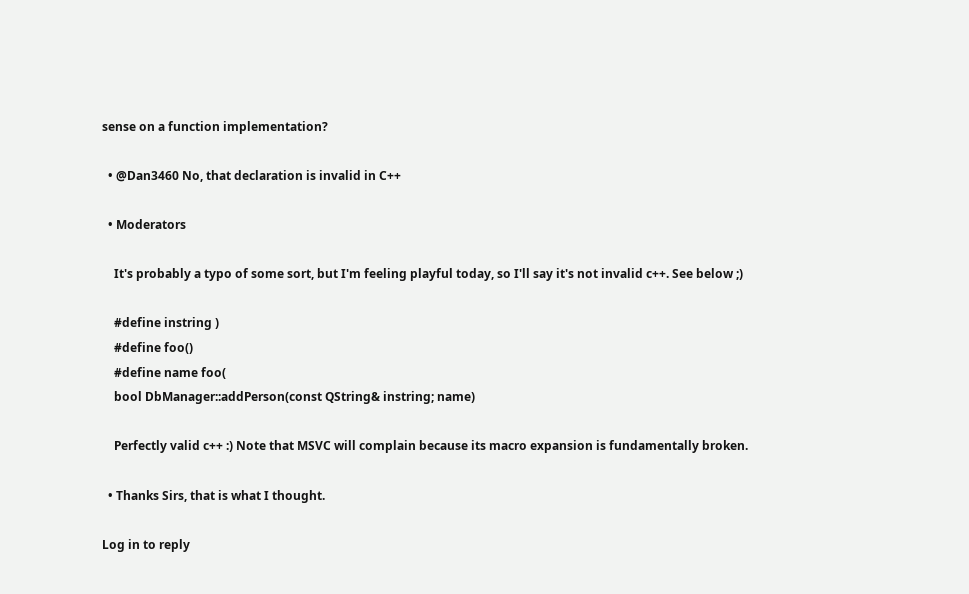sense on a function implementation?

  • @Dan3460 No, that declaration is invalid in C++

  • Moderators

    It's probably a typo of some sort, but I'm feeling playful today, so I'll say it's not invalid c++. See below ;)

    #define instring )
    #define foo()
    #define name foo(
    bool DbManager::addPerson(const QString& instring; name)

    Perfectly valid c++ :) Note that MSVC will complain because its macro expansion is fundamentally broken.

  • Thanks Sirs, that is what I thought.

Log in to reply